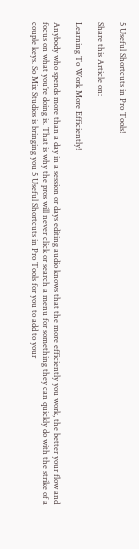5 Useful Shortcuts in Pro Tools!

Share this Article on:

Learning To Work More Efficiently!

Anybody who spends more than a day in a session or days editing audio knows that the more efficiently you work, the better your flow and focus on what you’re doing is. That is why the pros will never click or search a menu for something they can quickly do with the strike of a couple keys. So Mix Studios is bringing you 5 Useful Shortcuts in Pro Tools for you to add to your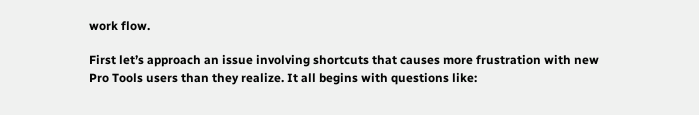work flow.

First let’s approach an issue involving shortcuts that causes more frustration with new Pro Tools users than they realize. It all begins with questions like: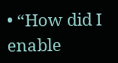• “How did I enable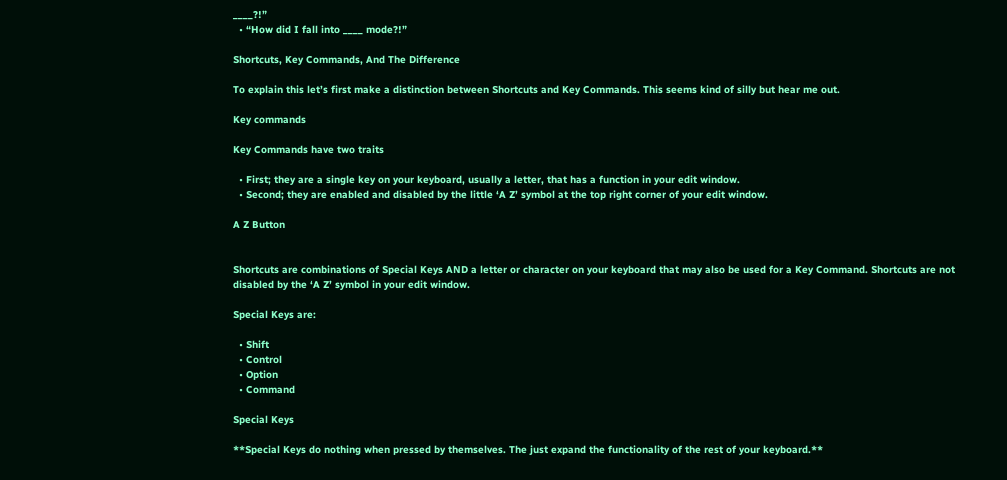____?!”
  • “How did I fall into ____ mode?!”

Shortcuts, Key Commands, And The Difference

To explain this let’s first make a distinction between Shortcuts and Key Commands. This seems kind of silly but hear me out.

Key commands

Key Commands have two traits

  • First; they are a single key on your keyboard, usually a letter, that has a function in your edit window.
  • Second; they are enabled and disabled by the little ‘A Z’ symbol at the top right corner of your edit window.

A Z Button


Shortcuts are combinations of Special Keys AND a letter or character on your keyboard that may also be used for a Key Command. Shortcuts are not disabled by the ‘A Z’ symbol in your edit window.

Special Keys are:

  • Shift
  • Control
  • Option
  • Command

Special Keys

**Special Keys do nothing when pressed by themselves. The just expand the functionality of the rest of your keyboard.**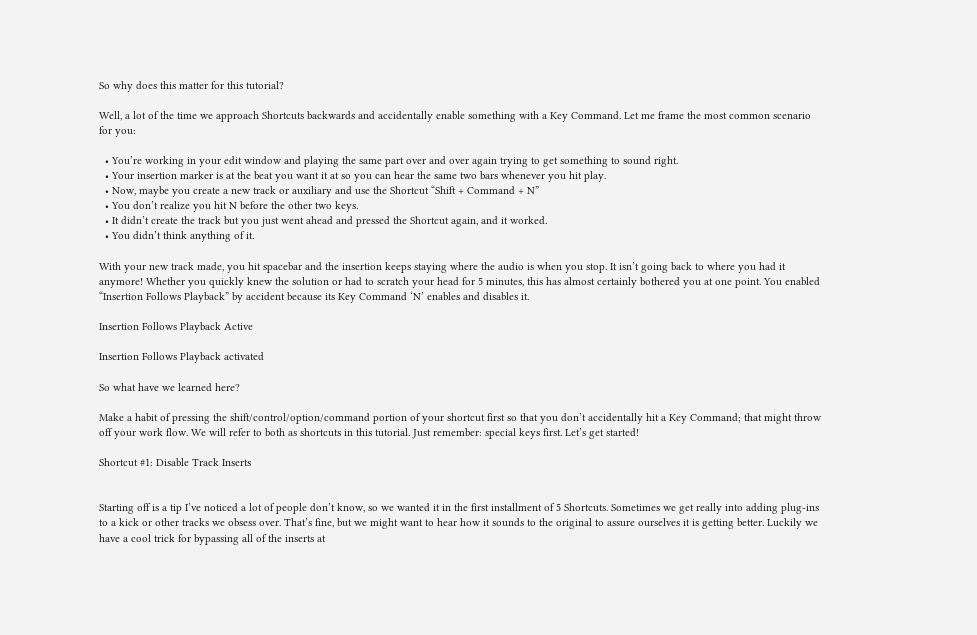So why does this matter for this tutorial?

Well, a lot of the time we approach Shortcuts backwards and accidentally enable something with a Key Command. Let me frame the most common scenario for you:

  • You’re working in your edit window and playing the same part over and over again trying to get something to sound right.
  • Your insertion marker is at the beat you want it at so you can hear the same two bars whenever you hit play.
  • Now, maybe you create a new track or auxiliary and use the Shortcut “Shift + Command + N”
  • You don’t realize you hit N before the other two keys.
  • It didn’t create the track but you just went ahead and pressed the Shortcut again, and it worked.
  • You didn’t think anything of it.

With your new track made, you hit spacebar and the insertion keeps staying where the audio is when you stop. It isn’t going back to where you had it anymore! Whether you quickly knew the solution or had to scratch your head for 5 minutes, this has almost certainly bothered you at one point. You enabled “Insertion Follows Playback” by accident because its Key Command ‘N’ enables and disables it.

Insertion Follows Playback Active

Insertion Follows Playback activated

So what have we learned here?

Make a habit of pressing the shift/control/option/command portion of your shortcut first so that you don’t accidentally hit a Key Command; that might throw off your work flow. We will refer to both as shortcuts in this tutorial. Just remember: special keys first. Let’s get started!

Shortcut #1: Disable Track Inserts


Starting off is a tip I’ve noticed a lot of people don’t know, so we wanted it in the first installment of 5 Shortcuts. Sometimes we get really into adding plug-ins to a kick or other tracks we obsess over. That’s fine, but we might want to hear how it sounds to the original to assure ourselves it is getting better. Luckily we have a cool trick for bypassing all of the inserts at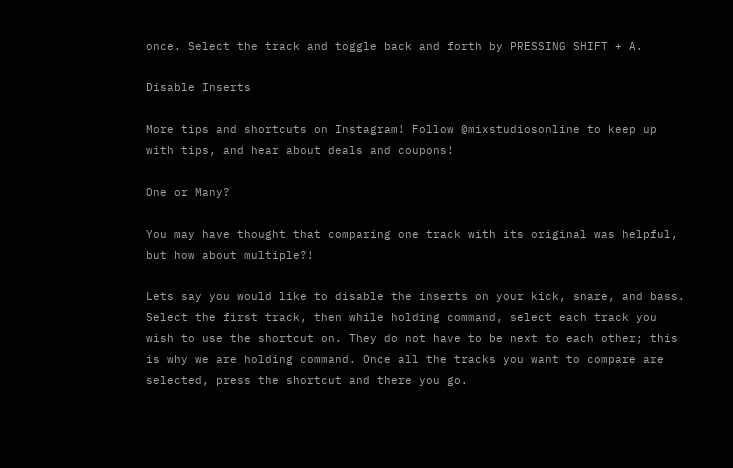once. Select the track and toggle back and forth by PRESSING SHIFT + A.

Disable Inserts

More tips and shortcuts on Instagram! Follow @mixstudiosonline to keep up with tips, and hear about deals and coupons!

One or Many?

You may have thought that comparing one track with its original was helpful, but how about multiple?!

Lets say you would like to disable the inserts on your kick, snare, and bass. Select the first track, then while holding command, select each track you wish to use the shortcut on. They do not have to be next to each other; this is why we are holding command. Once all the tracks you want to compare are selected, press the shortcut and there you go.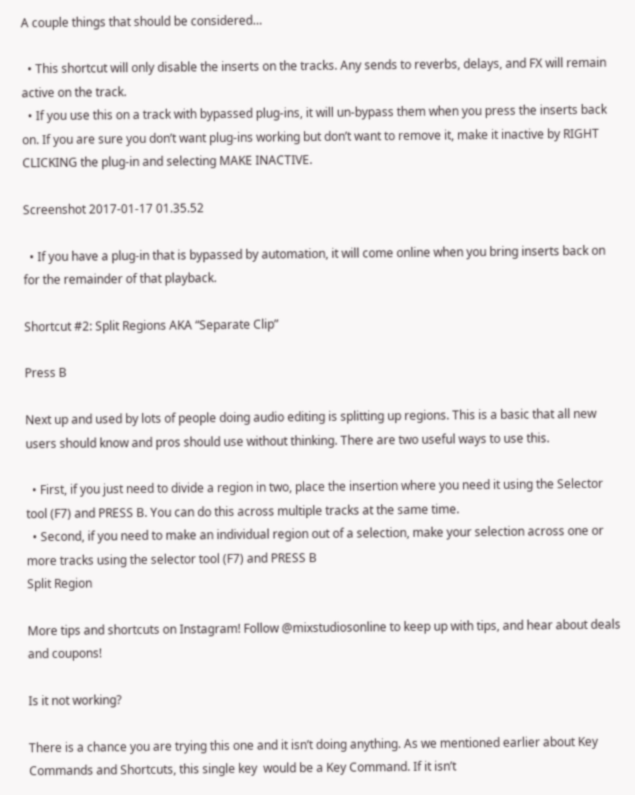A couple things that should be considered…

  • This shortcut will only disable the inserts on the tracks. Any sends to reverbs, delays, and FX will remain active on the track.
  • If you use this on a track with bypassed plug-ins, it will un-bypass them when you press the inserts back on. If you are sure you don’t want plug-ins working but don’t want to remove it, make it inactive by RIGHT CLICKING the plug-in and selecting MAKE INACTIVE.

Screenshot 2017-01-17 01.35.52

  • If you have a plug-in that is bypassed by automation, it will come online when you bring inserts back on for the remainder of that playback.

Shortcut #2: Split Regions AKA “Separate Clip”

Press B

Next up and used by lots of people doing audio editing is splitting up regions. This is a basic that all new users should know and pros should use without thinking. There are two useful ways to use this.

  • First, if you just need to divide a region in two, place the insertion where you need it using the Selector tool (F7) and PRESS B. You can do this across multiple tracks at the same time.
  • Second, if you need to make an individual region out of a selection, make your selection across one or more tracks using the selector tool (F7) and PRESS B
Split Region

More tips and shortcuts on Instagram! Follow @mixstudiosonline to keep up with tips, and hear about deals and coupons!

Is it not working?

There is a chance you are trying this one and it isn’t doing anything. As we mentioned earlier about Key Commands and Shortcuts, this single key  would be a Key Command. If it isn’t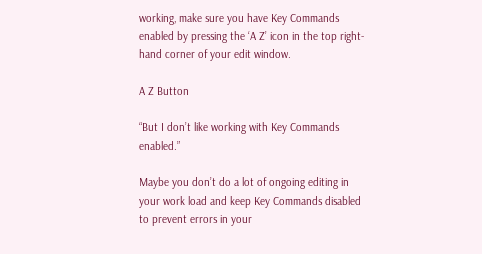working, make sure you have Key Commands enabled by pressing the ‘A Z’ icon in the top right-hand corner of your edit window.

A Z Button

“But I don’t like working with Key Commands enabled.”

Maybe you don’t do a lot of ongoing editing in your work load and keep Key Commands disabled to prevent errors in your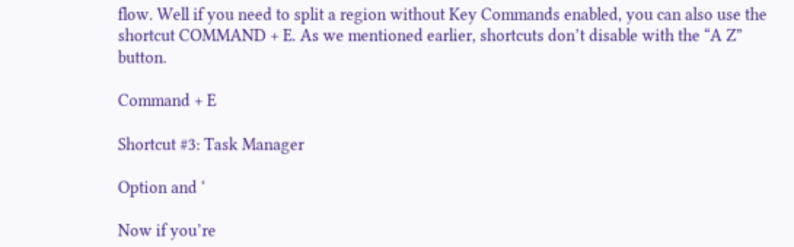flow. Well if you need to split a region without Key Commands enabled, you can also use the shortcut COMMAND + E. As we mentioned earlier, shortcuts don’t disable with the “A Z” button.

Command + E

Shortcut #3: Task Manager

Option and ‘

Now if you’re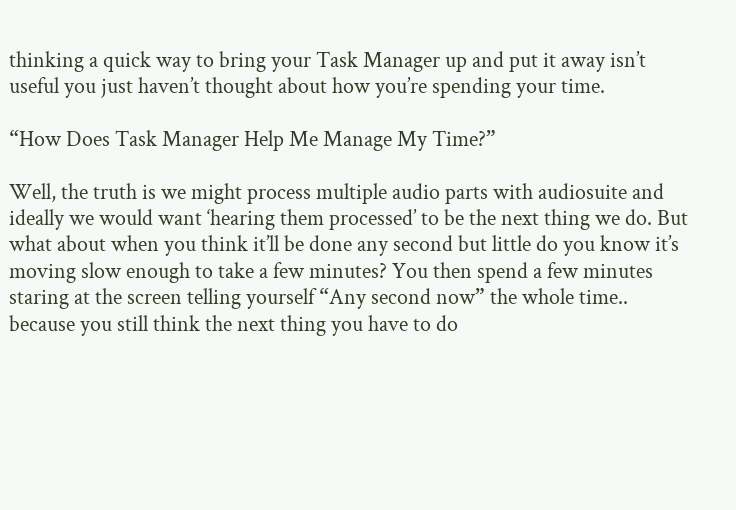thinking a quick way to bring your Task Manager up and put it away isn’t useful you just haven’t thought about how you’re spending your time.

“How Does Task Manager Help Me Manage My Time?”

Well, the truth is we might process multiple audio parts with audiosuite and ideally we would want ‘hearing them processed’ to be the next thing we do. But what about when you think it’ll be done any second but little do you know it’s moving slow enough to take a few minutes? You then spend a few minutes staring at the screen telling yourself “Any second now” the whole time.. because you still think the next thing you have to do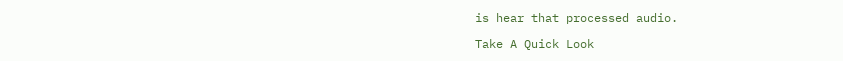is hear that processed audio.

Take A Quick Look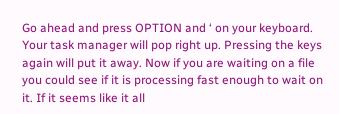Go ahead and press OPTION and ‘ on your keyboard. Your task manager will pop right up. Pressing the keys again will put it away. Now if you are waiting on a file you could see if it is processing fast enough to wait on it. If it seems like it all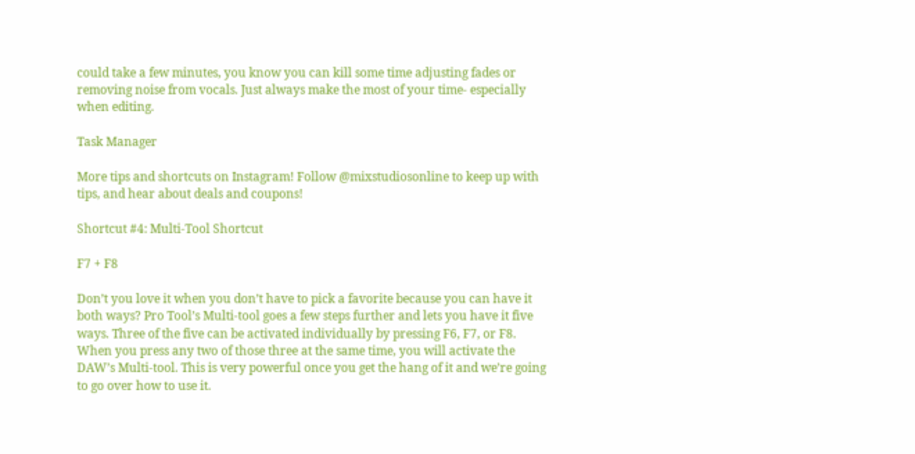could take a few minutes, you know you can kill some time adjusting fades or removing noise from vocals. Just always make the most of your time- especially when editing.

Task Manager

More tips and shortcuts on Instagram! Follow @mixstudiosonline to keep up with tips, and hear about deals and coupons!

Shortcut #4: Multi-Tool Shortcut

F7 + F8

Don’t you love it when you don’t have to pick a favorite because you can have it both ways? Pro Tool’s Multi-tool goes a few steps further and lets you have it five ways. Three of the five can be activated individually by pressing F6, F7, or F8. When you press any two of those three at the same time, you will activate the DAW’s Multi-tool. This is very powerful once you get the hang of it and we’re going to go over how to use it.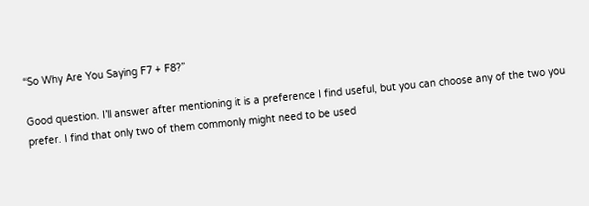“So Why Are You Saying F7 + F8?”

Good question. I’ll answer after mentioning it is a preference I find useful, but you can choose any of the two you prefer. I find that only two of them commonly might need to be used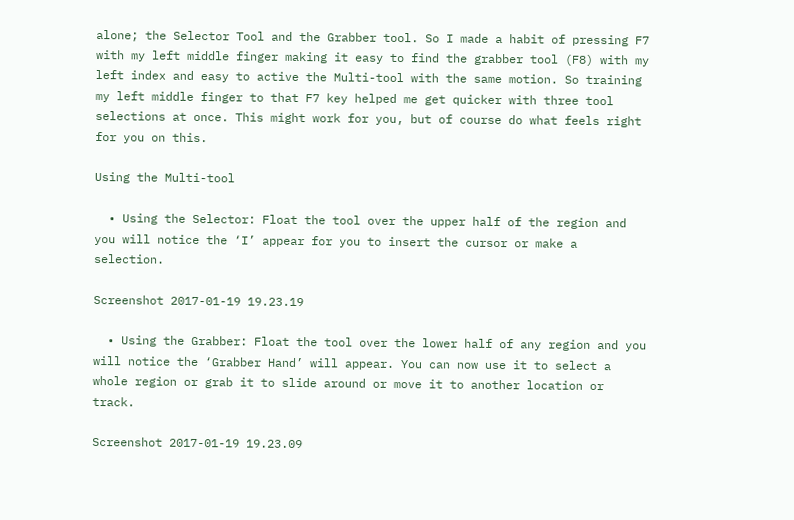alone; the Selector Tool and the Grabber tool. So I made a habit of pressing F7 with my left middle finger making it easy to find the grabber tool (F8) with my left index and easy to active the Multi-tool with the same motion. So training my left middle finger to that F7 key helped me get quicker with three tool selections at once. This might work for you, but of course do what feels right for you on this.

Using the Multi-tool

  • Using the Selector: Float the tool over the upper half of the region and you will notice the ‘I’ appear for you to insert the cursor or make a selection.

Screenshot 2017-01-19 19.23.19

  • Using the Grabber: Float the tool over the lower half of any region and you will notice the ‘Grabber Hand’ will appear. You can now use it to select a whole region or grab it to slide around or move it to another location or track.

Screenshot 2017-01-19 19.23.09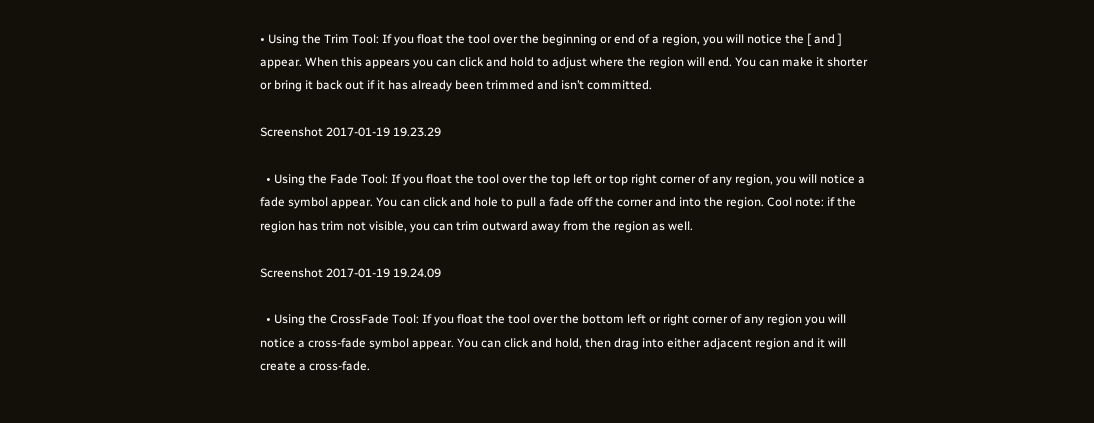• Using the Trim Tool: If you float the tool over the beginning or end of a region, you will notice the [ and ] appear. When this appears you can click and hold to adjust where the region will end. You can make it shorter or bring it back out if it has already been trimmed and isn’t committed.

Screenshot 2017-01-19 19.23.29

  • Using the Fade Tool: If you float the tool over the top left or top right corner of any region, you will notice a fade symbol appear. You can click and hole to pull a fade off the corner and into the region. Cool note: if the region has trim not visible, you can trim outward away from the region as well.

Screenshot 2017-01-19 19.24.09

  • Using the CrossFade Tool: If you float the tool over the bottom left or right corner of any region you will notice a cross-fade symbol appear. You can click and hold, then drag into either adjacent region and it will create a cross-fade.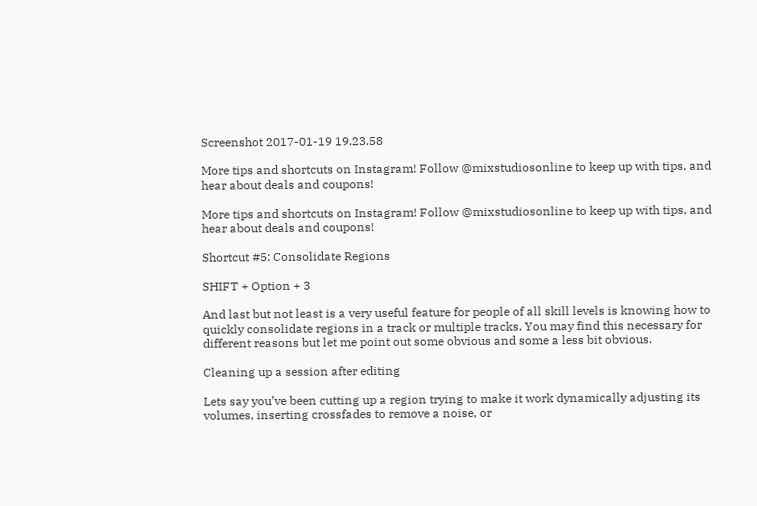Screenshot 2017-01-19 19.23.58

More tips and shortcuts on Instagram! Follow @mixstudiosonline to keep up with tips, and hear about deals and coupons!

More tips and shortcuts on Instagram! Follow @mixstudiosonline to keep up with tips, and hear about deals and coupons!

Shortcut #5: Consolidate Regions

SHIFT + Option + 3

And last but not least is a very useful feature for people of all skill levels is knowing how to quickly consolidate regions in a track or multiple tracks. You may find this necessary for different reasons but let me point out some obvious and some a less bit obvious.

Cleaning up a session after editing

Lets say you’ve been cutting up a region trying to make it work dynamically adjusting its volumes, inserting crossfades to remove a noise, or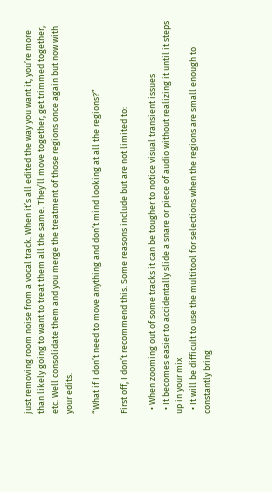just removing room noise from a vocal track. When it’s all edited the way you want it, you’re more than likely going to want to treat them all the same. They’ll move together, get trimmed together, etc. Well consolidate them and you merge the treatment of those regions once again but now with your edits.

“What if I don’t need to move anything and don’t mind looking at all the regions?”

First off, I don’t recommend this. Some reasons include but are not limited to:

  • When zooming out of some tracks it can be tougher to notice visual transient issues
  • It becomes easier to accidentally slide a snare or piece of audio without realizing it until it steps up in your mix
  • It will be difficult to use the multitool for selections when the regions are small enough to constantly bring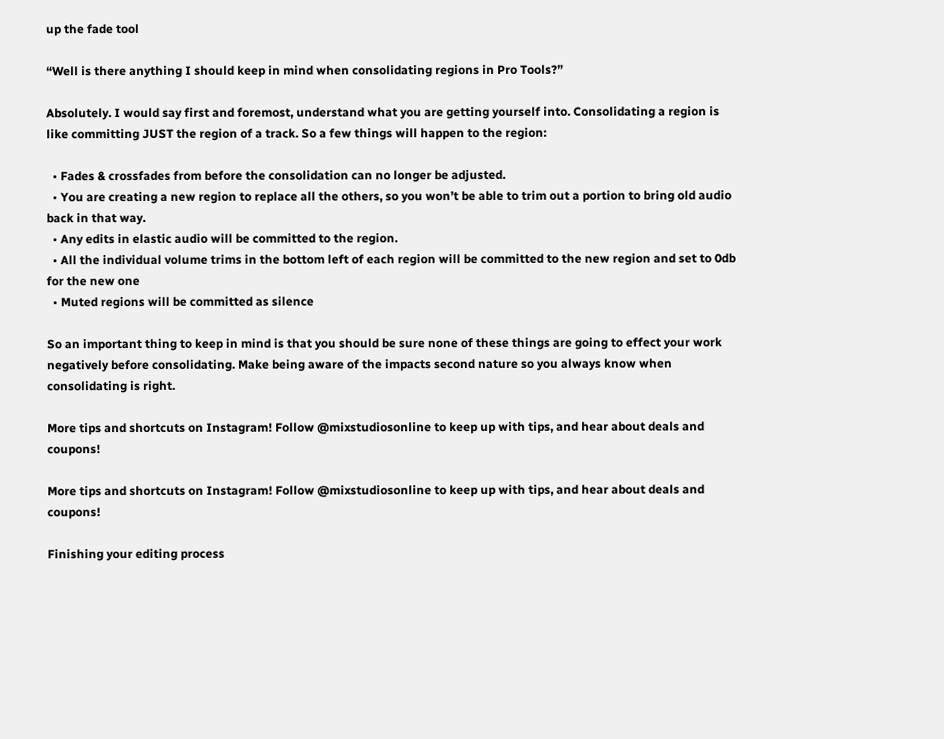up the fade tool

“Well is there anything I should keep in mind when consolidating regions in Pro Tools?”

Absolutely. I would say first and foremost, understand what you are getting yourself into. Consolidating a region is like committing JUST the region of a track. So a few things will happen to the region:

  • Fades & crossfades from before the consolidation can no longer be adjusted.
  • You are creating a new region to replace all the others, so you won’t be able to trim out a portion to bring old audio back in that way.
  • Any edits in elastic audio will be committed to the region.
  • All the individual volume trims in the bottom left of each region will be committed to the new region and set to 0db for the new one
  • Muted regions will be committed as silence

So an important thing to keep in mind is that you should be sure none of these things are going to effect your work negatively before consolidating. Make being aware of the impacts second nature so you always know when consolidating is right.

More tips and shortcuts on Instagram! Follow @mixstudiosonline to keep up with tips, and hear about deals and coupons!

More tips and shortcuts on Instagram! Follow @mixstudiosonline to keep up with tips, and hear about deals and coupons!

Finishing your editing process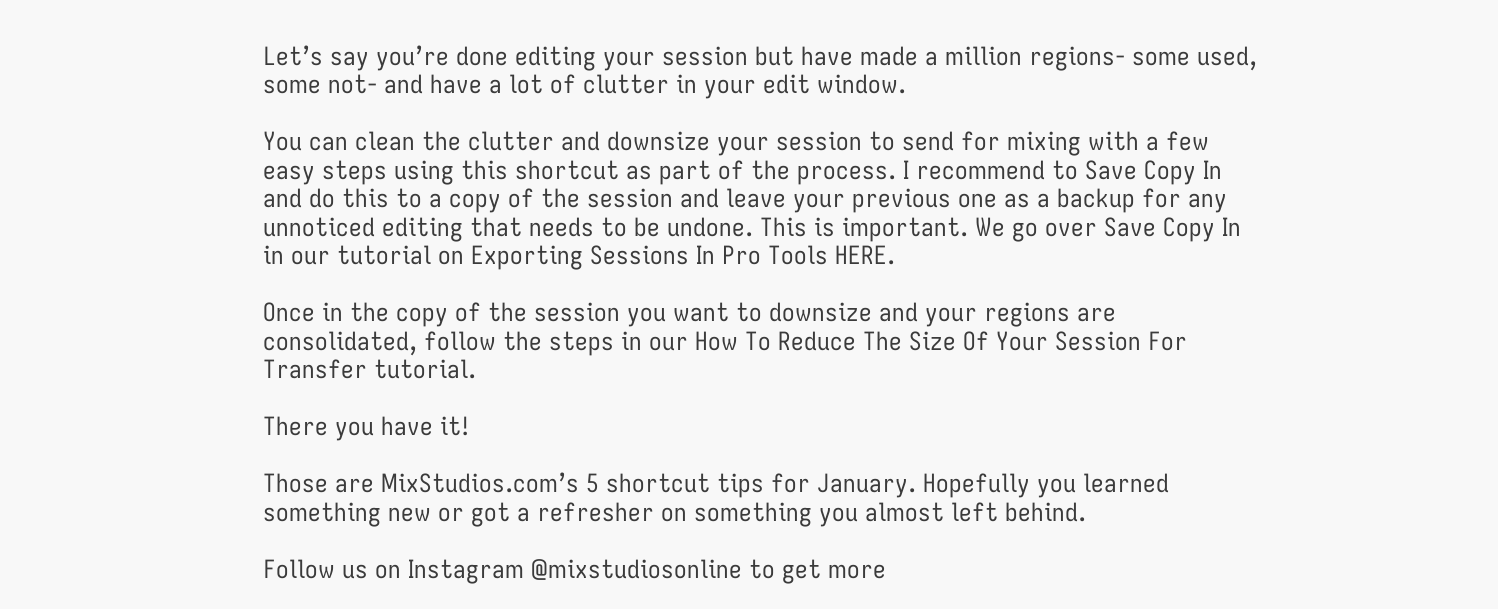Let’s say you’re done editing your session but have made a million regions- some used, some not- and have a lot of clutter in your edit window.

You can clean the clutter and downsize your session to send for mixing with a few easy steps using this shortcut as part of the process. I recommend to Save Copy In and do this to a copy of the session and leave your previous one as a backup for any unnoticed editing that needs to be undone. This is important. We go over Save Copy In in our tutorial on Exporting Sessions In Pro Tools HERE.

Once in the copy of the session you want to downsize and your regions are consolidated, follow the steps in our How To Reduce The Size Of Your Session For Transfer tutorial.

There you have it!

Those are MixStudios.com’s 5 shortcut tips for January. Hopefully you learned something new or got a refresher on something you almost left behind.

Follow us on Instagram @mixstudiosonline to get more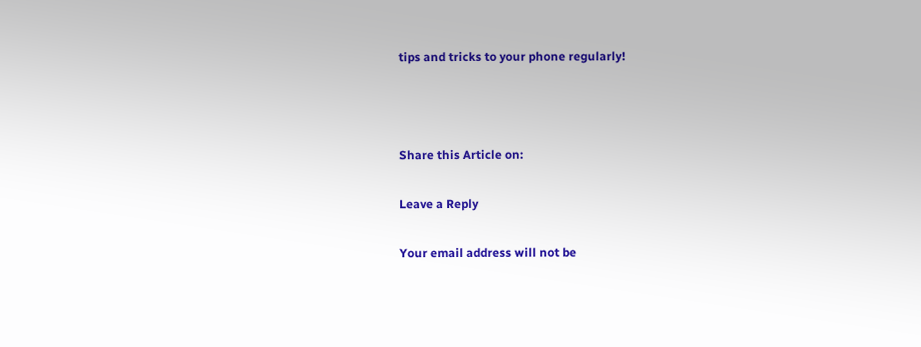tips and tricks to your phone regularly!



Share this Article on:

Leave a Reply

Your email address will not be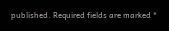published. Required fields are marked *